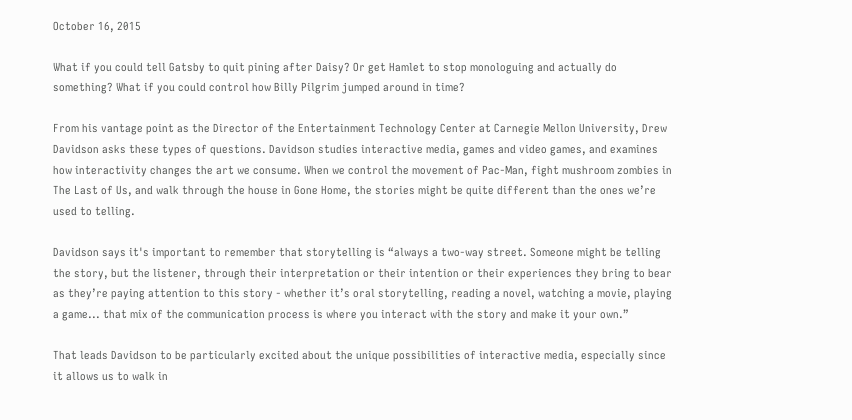October 16, 2015

What if you could tell Gatsby to quit pining after Daisy? Or get Hamlet to stop monologuing and actually do something? What if you could control how Billy Pilgrim jumped around in time?

From his vantage point as the Director of the Entertainment Technology Center at Carnegie Mellon University, Drew Davidson asks these types of questions. Davidson studies interactive media, games and video games, and examines how interactivity changes the art we consume. When we control the movement of Pac-Man, fight mushroom zombies in The Last of Us, and walk through the house in Gone Home, the stories might be quite different than the ones we’re used to telling.

Davidson says it's important to remember that storytelling is “always a two-way street. Someone might be telling the story, but the listener, through their interpretation or their intention or their experiences they bring to bear as they’re paying attention to this story - whether it’s oral storytelling, reading a novel, watching a movie, playing a game... that mix of the communication process is where you interact with the story and make it your own.”

That leads Davidson to be particularly excited about the unique possibilities of interactive media, especially since it allows us to walk in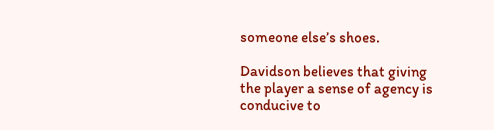someone else’s shoes.

Davidson believes that giving the player a sense of agency is conducive to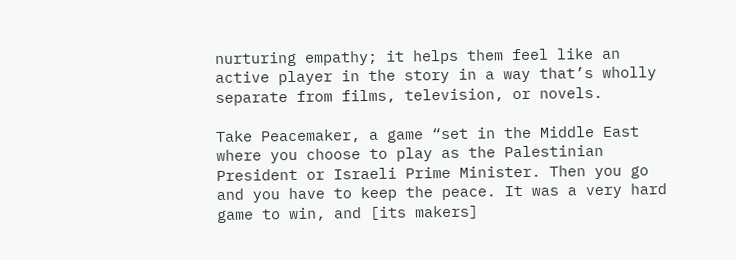nurturing empathy; it helps them feel like an active player in the story in a way that’s wholly separate from films, television, or novels.

Take Peacemaker, a game “set in the Middle East where you choose to play as the Palestinian President or Israeli Prime Minister. Then you go and you have to keep the peace. It was a very hard game to win, and [its makers]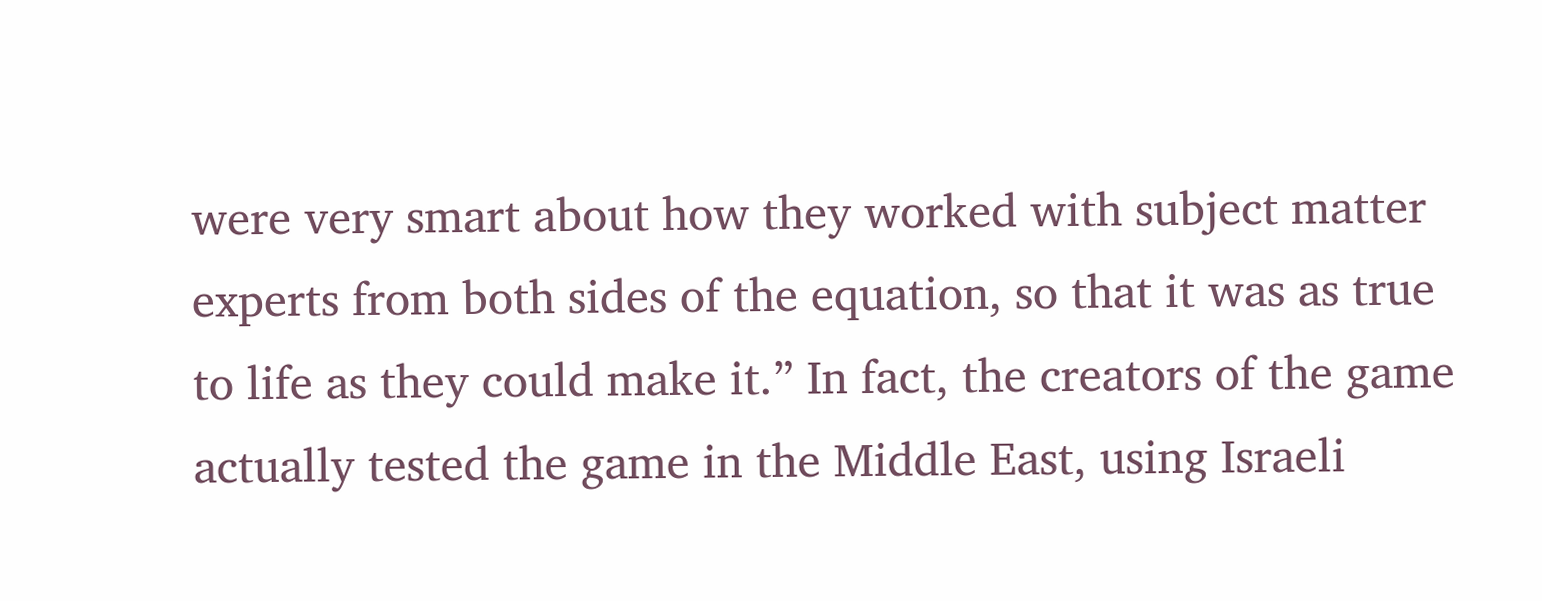were very smart about how they worked with subject matter experts from both sides of the equation, so that it was as true to life as they could make it.” In fact, the creators of the game actually tested the game in the Middle East, using Israeli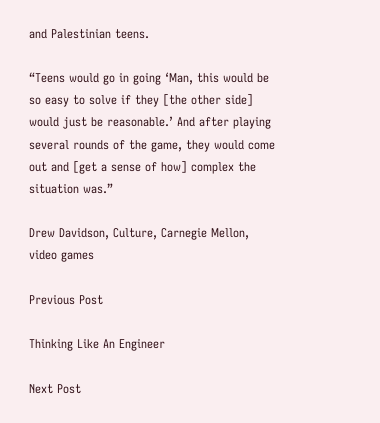and Palestinian teens.

“Teens would go in going ‘Man, this would be so easy to solve if they [the other side] would just be reasonable.’ And after playing several rounds of the game, they would come out and [get a sense of how] complex the situation was.”

Drew Davidson, Culture, Carnegie Mellon, video games

Previous Post

Thinking Like An Engineer

Next Post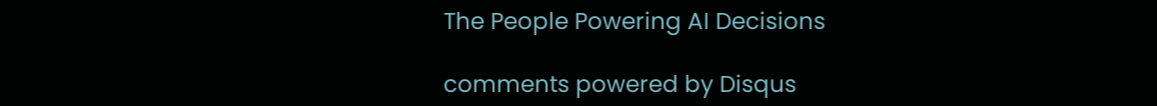The People Powering AI Decisions

comments powered by Disqus